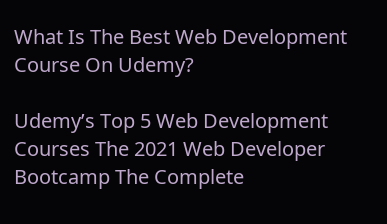What Is The Best Web Development Course On Udemy?

Udemy’s Top 5 Web Development Courses The 2021 Web Developer Bootcamp The Complete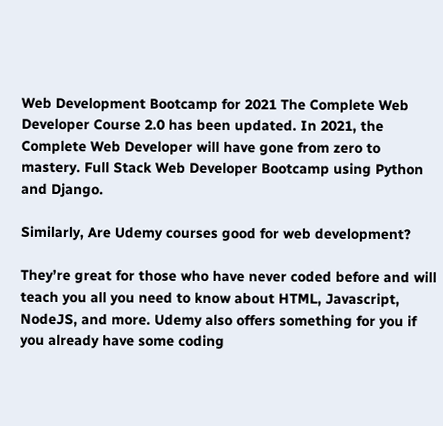Web Development Bootcamp for 2021 The Complete Web Developer Course 2.0 has been updated. In 2021, the Complete Web Developer will have gone from zero to mastery. Full Stack Web Developer Bootcamp using Python and Django.

Similarly, Are Udemy courses good for web development?

They’re great for those who have never coded before and will teach you all you need to know about HTML, Javascript, NodeJS, and more. Udemy also offers something for you if you already have some coding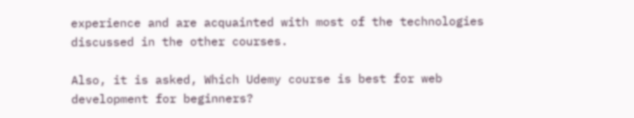experience and are acquainted with most of the technologies discussed in the other courses.

Also, it is asked, Which Udemy course is best for web development for beginners?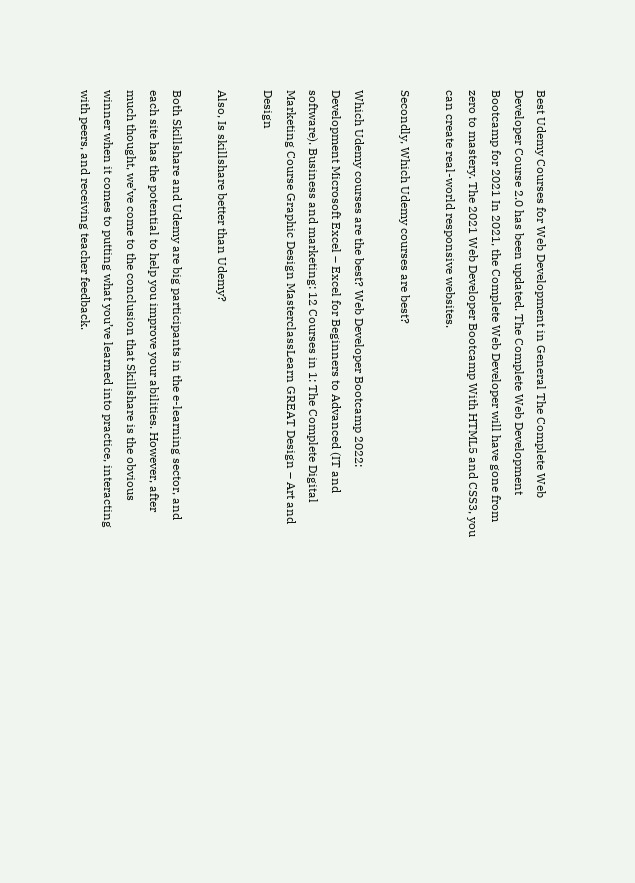Best Udemy Courses for Web Development in General The Complete Web Developer Course 2.0 has been updated. The Complete Web Development Bootcamp for 2021 In 2021, the Complete Web Developer will have gone from zero to mastery. The 2021 Web Developer Bootcamp With HTML5 and CSS3, you can create real-world responsive websites.

Secondly, Which Udemy courses are best?

Which Udemy courses are the best? Web Developer Bootcamp 2022: Development Microsoft Excel – Excel for Beginners to Advanced (IT and software). Business and marketing: 12 Courses in 1: The Complete Digital Marketing Course Graphic Design MasterclassLearn GREAT Design – Art and Design

Also, Is skillshare better than Udemy?

Both Skillshare and Udemy are big participants in the e-learning sector, and each site has the potential to help you improve your abilities. However, after much thought, we’ve come to the conclusion that Skillshare is the obvious winner when it comes to putting what you’ve learned into practice, interacting with peers, and receiving teacher feedback.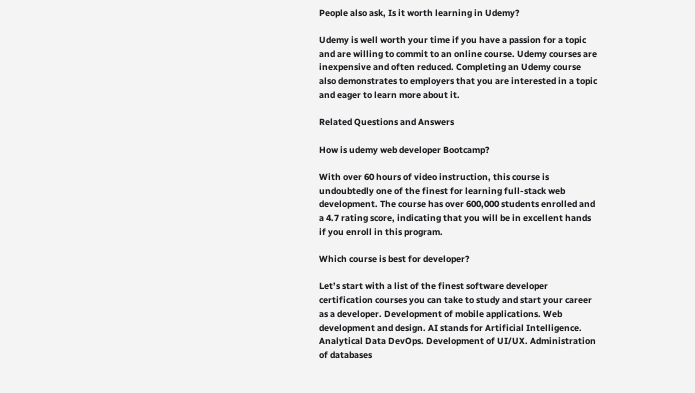People also ask, Is it worth learning in Udemy?

Udemy is well worth your time if you have a passion for a topic and are willing to commit to an online course. Udemy courses are inexpensive and often reduced. Completing an Udemy course also demonstrates to employers that you are interested in a topic and eager to learn more about it.

Related Questions and Answers

How is udemy web developer Bootcamp?

With over 60 hours of video instruction, this course is undoubtedly one of the finest for learning full-stack web development. The course has over 600,000 students enrolled and a 4.7 rating score, indicating that you will be in excellent hands if you enroll in this program.

Which course is best for developer?

Let’s start with a list of the finest software developer certification courses you can take to study and start your career as a developer. Development of mobile applications. Web development and design. AI stands for Artificial Intelligence. Analytical Data DevOps. Development of UI/UX. Administration of databases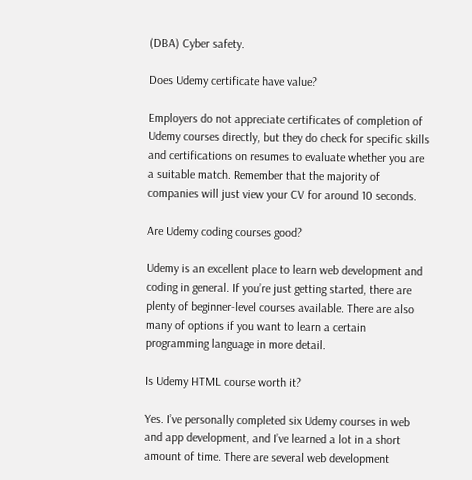(DBA) Cyber safety.

Does Udemy certificate have value?

Employers do not appreciate certificates of completion of Udemy courses directly, but they do check for specific skills and certifications on resumes to evaluate whether you are a suitable match. Remember that the majority of companies will just view your CV for around 10 seconds.

Are Udemy coding courses good?

Udemy is an excellent place to learn web development and coding in general. If you’re just getting started, there are plenty of beginner-level courses available. There are also many of options if you want to learn a certain programming language in more detail.

Is Udemy HTML course worth it?

Yes. I’ve personally completed six Udemy courses in web and app development, and I’ve learned a lot in a short amount of time. There are several web development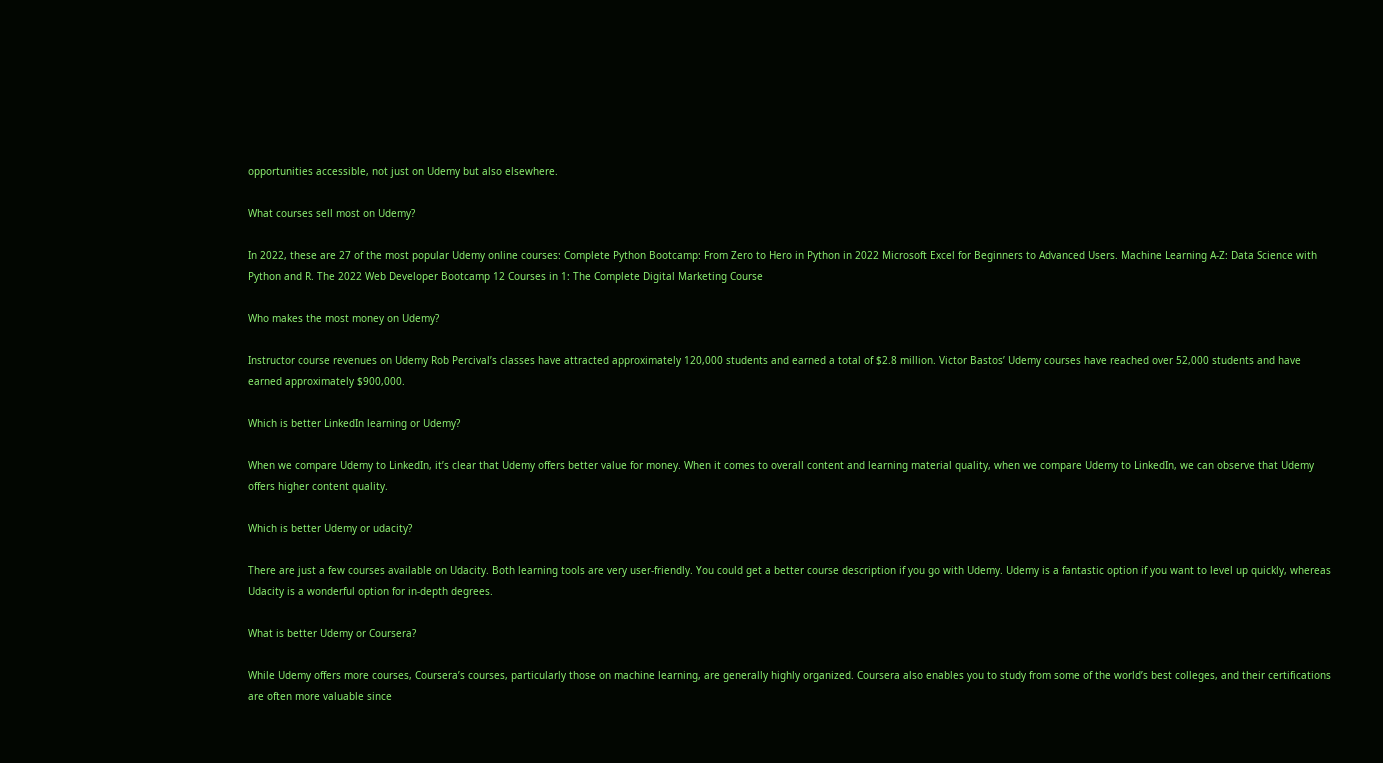opportunities accessible, not just on Udemy but also elsewhere.

What courses sell most on Udemy?

In 2022, these are 27 of the most popular Udemy online courses: Complete Python Bootcamp: From Zero to Hero in Python in 2022 Microsoft Excel for Beginners to Advanced Users. Machine Learning A-Z: Data Science with Python and R. The 2022 Web Developer Bootcamp 12 Courses in 1: The Complete Digital Marketing Course

Who makes the most money on Udemy?

Instructor course revenues on Udemy Rob Percival’s classes have attracted approximately 120,000 students and earned a total of $2.8 million. Victor Bastos’ Udemy courses have reached over 52,000 students and have earned approximately $900,000.

Which is better LinkedIn learning or Udemy?

When we compare Udemy to LinkedIn, it’s clear that Udemy offers better value for money. When it comes to overall content and learning material quality, when we compare Udemy to LinkedIn, we can observe that Udemy offers higher content quality.

Which is better Udemy or udacity?

There are just a few courses available on Udacity. Both learning tools are very user-friendly. You could get a better course description if you go with Udemy. Udemy is a fantastic option if you want to level up quickly, whereas Udacity is a wonderful option for in-depth degrees.

What is better Udemy or Coursera?

While Udemy offers more courses, Coursera’s courses, particularly those on machine learning, are generally highly organized. Coursera also enables you to study from some of the world’s best colleges, and their certifications are often more valuable since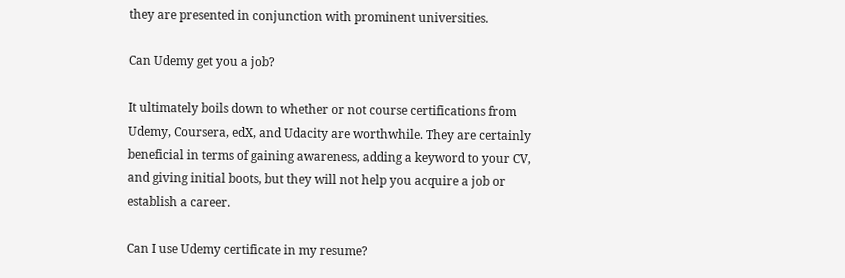they are presented in conjunction with prominent universities.

Can Udemy get you a job?

It ultimately boils down to whether or not course certifications from Udemy, Coursera, edX, and Udacity are worthwhile. They are certainly beneficial in terms of gaining awareness, adding a keyword to your CV, and giving initial boots, but they will not help you acquire a job or establish a career.

Can I use Udemy certificate in my resume?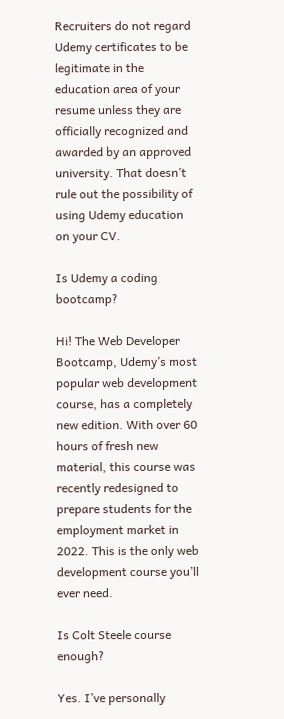Recruiters do not regard Udemy certificates to be legitimate in the education area of your resume unless they are officially recognized and awarded by an approved university. That doesn’t rule out the possibility of using Udemy education on your CV.

Is Udemy a coding bootcamp?

Hi! The Web Developer Bootcamp, Udemy’s most popular web development course, has a completely new edition. With over 60 hours of fresh new material, this course was recently redesigned to prepare students for the employment market in 2022. This is the only web development course you’ll ever need.

Is Colt Steele course enough?

Yes. I’ve personally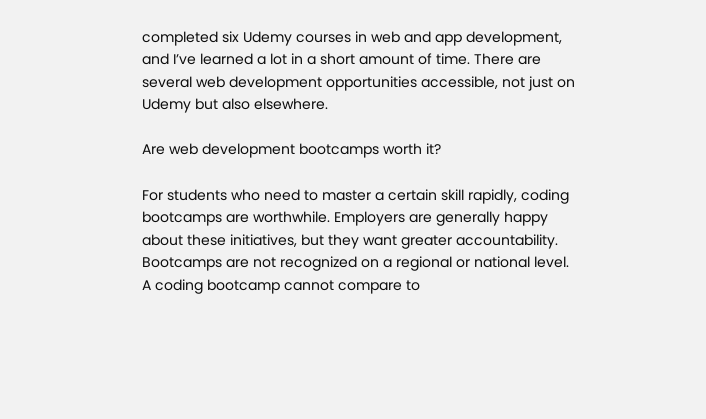completed six Udemy courses in web and app development, and I’ve learned a lot in a short amount of time. There are several web development opportunities accessible, not just on Udemy but also elsewhere.

Are web development bootcamps worth it?

For students who need to master a certain skill rapidly, coding bootcamps are worthwhile. Employers are generally happy about these initiatives, but they want greater accountability. Bootcamps are not recognized on a regional or national level. A coding bootcamp cannot compare to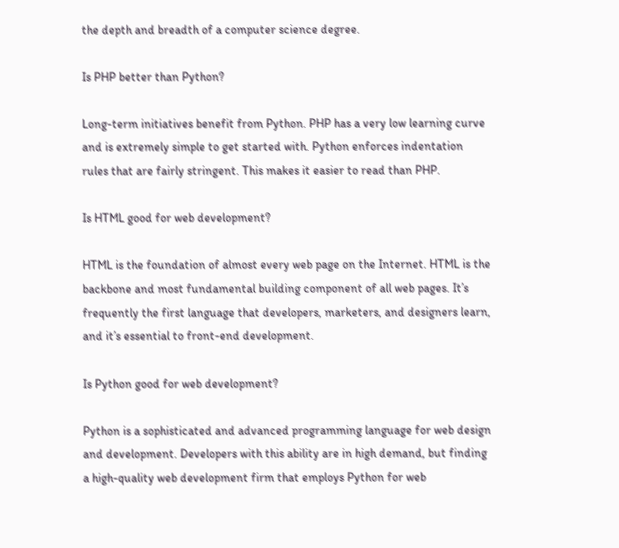the depth and breadth of a computer science degree.

Is PHP better than Python?

Long-term initiatives benefit from Python. PHP has a very low learning curve and is extremely simple to get started with. Python enforces indentation rules that are fairly stringent. This makes it easier to read than PHP.

Is HTML good for web development?

HTML is the foundation of almost every web page on the Internet. HTML is the backbone and most fundamental building component of all web pages. It’s frequently the first language that developers, marketers, and designers learn, and it’s essential to front-end development.

Is Python good for web development?

Python is a sophisticated and advanced programming language for web design and development. Developers with this ability are in high demand, but finding a high-quality web development firm that employs Python for web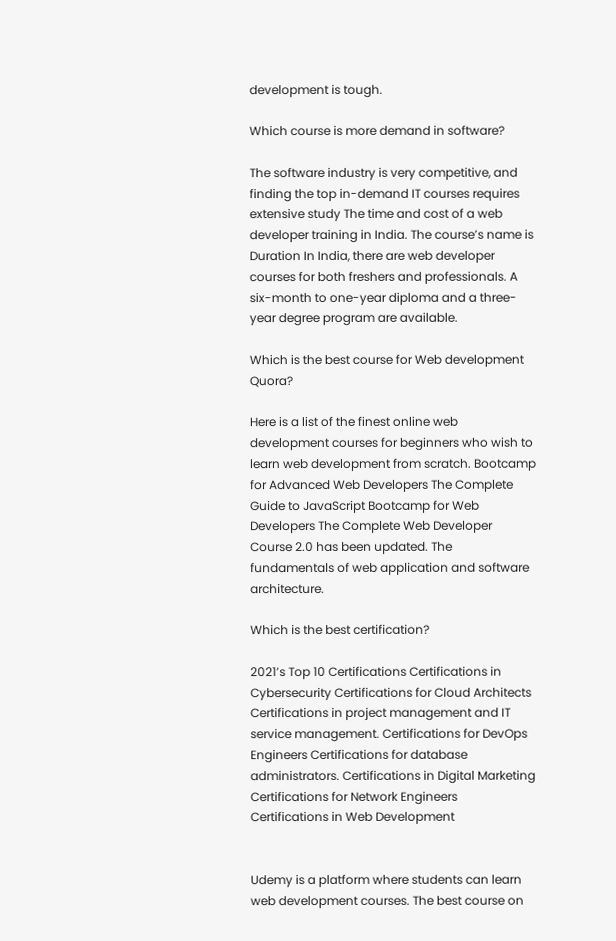development is tough.

Which course is more demand in software?

The software industry is very competitive, and finding the top in-demand IT courses requires extensive study The time and cost of a web developer training in India. The course’s name is Duration In India, there are web developer courses for both freshers and professionals. A six-month to one-year diploma and a three-year degree program are available.

Which is the best course for Web development Quora?

Here is a list of the finest online web development courses for beginners who wish to learn web development from scratch. Bootcamp for Advanced Web Developers The Complete Guide to JavaScript Bootcamp for Web Developers The Complete Web Developer Course 2.0 has been updated. The fundamentals of web application and software architecture.

Which is the best certification?

2021’s Top 10 Certifications Certifications in Cybersecurity Certifications for Cloud Architects Certifications in project management and IT service management. Certifications for DevOps Engineers Certifications for database administrators. Certifications in Digital Marketing Certifications for Network Engineers Certifications in Web Development


Udemy is a platform where students can learn web development courses. The best course on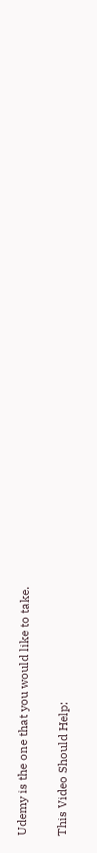Udemy is the one that you would like to take.

This Video Should Help: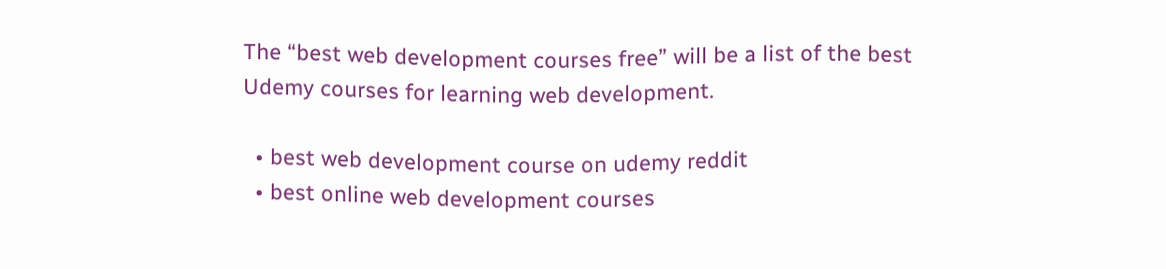The “best web development courses free” will be a list of the best Udemy courses for learning web development.

  • best web development course on udemy reddit
  • best online web development courses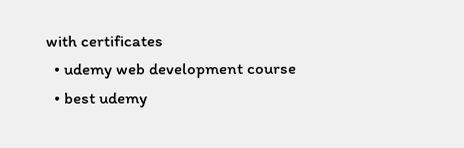with certificates
  • udemy web development course
  • best udemy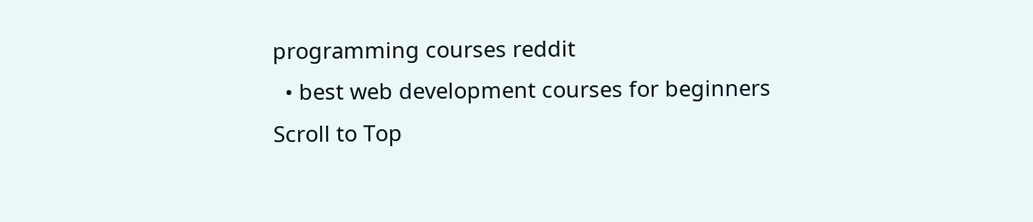programming courses reddit
  • best web development courses for beginners
Scroll to Top